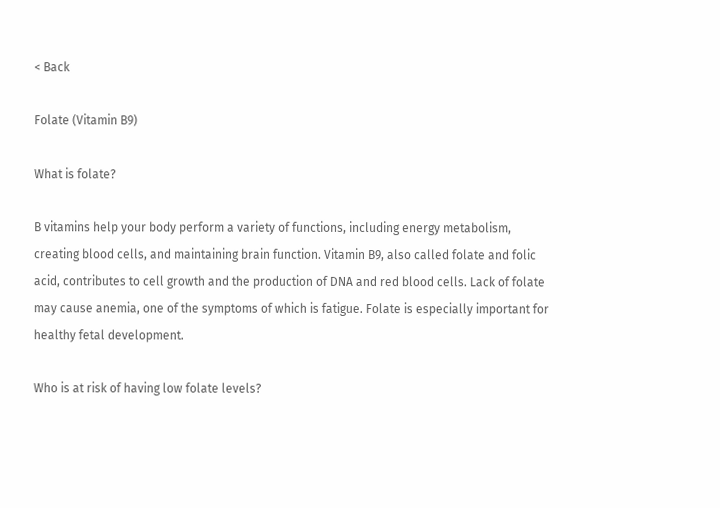< Back

Folate (Vitamin B9)

What is folate?

B vitamins help your body perform a variety of functions, including energy metabolism, creating blood cells, and maintaining brain function. Vitamin B9, also called folate and folic acid, contributes to cell growth and the production of DNA and red blood cells. Lack of folate may cause anemia, one of the symptoms of which is fatigue. Folate is especially important for healthy fetal development.

Who is at risk of having low folate levels?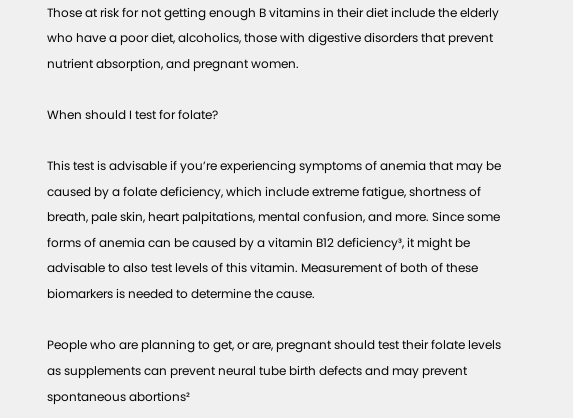Those at risk for not getting enough B vitamins in their diet include the elderly who have a poor diet, alcoholics, those with digestive disorders that prevent nutrient absorption, and pregnant women.

When should I test for folate?

This test is advisable if you’re experiencing symptoms of anemia that may be caused by a folate deficiency, which include extreme fatigue, shortness of breath, pale skin, heart palpitations, mental confusion, and more. Since some forms of anemia can be caused by a vitamin B12 deficiency³, it might be advisable to also test levels of this vitamin. Measurement of both of these biomarkers is needed to determine the cause.

People who are planning to get, or are, pregnant should test their folate levels as supplements can prevent neural tube birth defects and may prevent spontaneous abortions²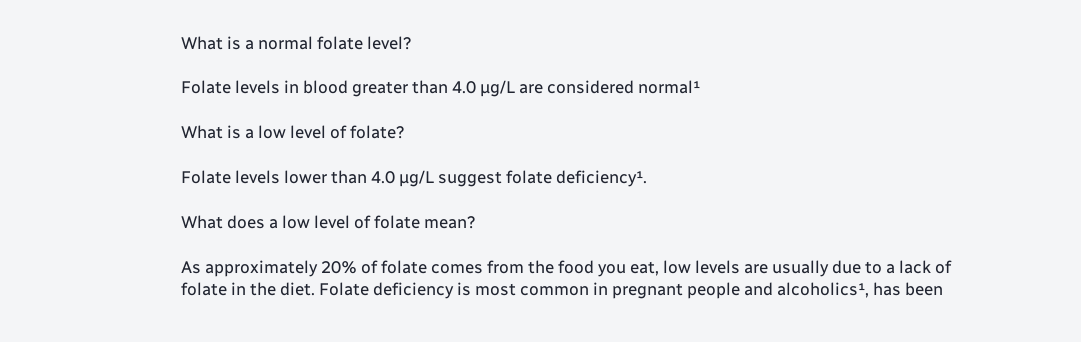What is a normal folate level?

Folate levels in blood greater than 4.0 µg/L are considered normal¹

What is a low level of folate?

Folate levels lower than 4.0 µg/L suggest folate deficiency¹.

What does a low level of folate mean?

As approximately 20% of folate comes from the food you eat, low levels are usually due to a lack of folate in the diet. Folate deficiency is most common in pregnant people and alcoholics¹, has been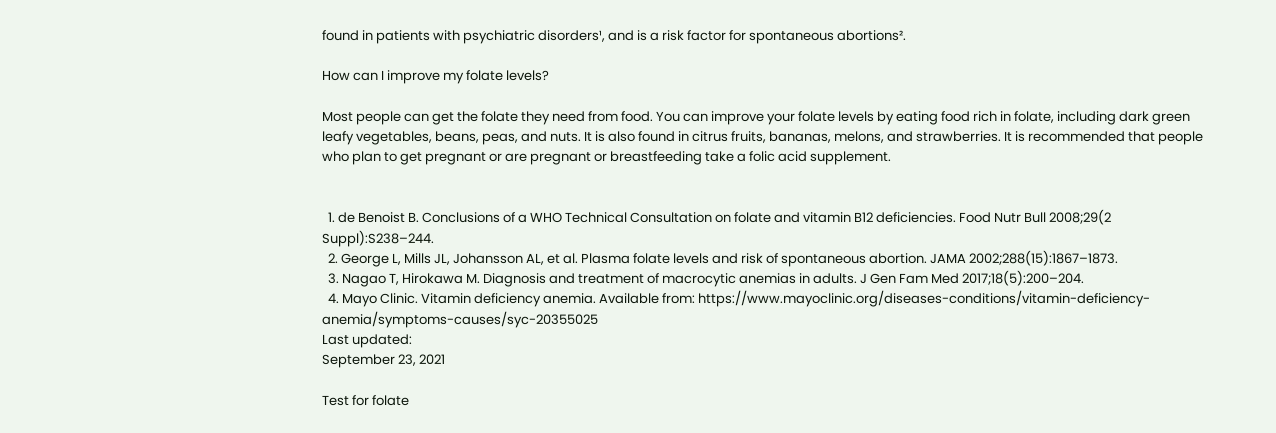found in patients with psychiatric disorders¹, and is a risk factor for spontaneous abortions².

How can I improve my folate levels?

Most people can get the folate they need from food. You can improve your folate levels by eating food rich in folate, including dark green leafy vegetables, beans, peas, and nuts. It is also found in citrus fruits, bananas, melons, and strawberries. It is recommended that people who plan to get pregnant or are pregnant or breastfeeding take a folic acid supplement.


  1. de Benoist B. Conclusions of a WHO Technical Consultation on folate and vitamin B12 deficiencies. Food Nutr Bull 2008;29(2 Suppl):S238–244.
  2. George L, Mills JL, Johansson AL, et al. Plasma folate levels and risk of spontaneous abortion. JAMA 2002;288(15):1867–1873.
  3. Nagao T, Hirokawa M. Diagnosis and treatment of macrocytic anemias in adults. J Gen Fam Med 2017;18(5):200–204.
  4. Mayo Clinic. Vitamin deficiency anemia. Available from: https://www.mayoclinic.org/diseases-conditions/vitamin-deficiency-anemia/symptoms-causes/syc-20355025
Last updated:
September 23, 2021

Test for folate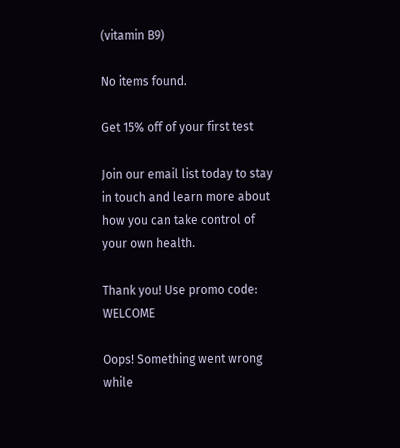(vitamin B9)

No items found.

Get 15% off of your first test

Join our email list today to stay in touch and learn more about how you can take control of your own health.

Thank you! Use promo code: WELCOME

Oops! Something went wrong while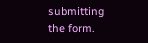submitting the form.